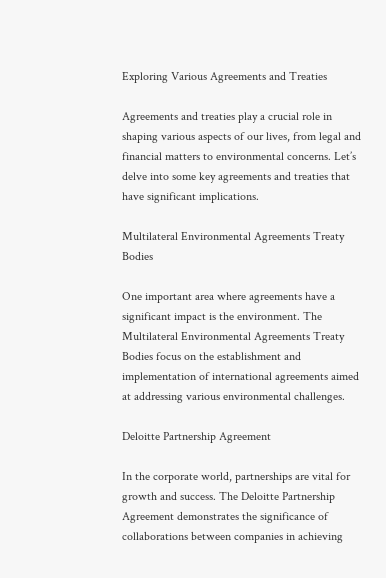Exploring Various Agreements and Treaties

Agreements and treaties play a crucial role in shaping various aspects of our lives, from legal and financial matters to environmental concerns. Let’s delve into some key agreements and treaties that have significant implications.

Multilateral Environmental Agreements Treaty Bodies

One important area where agreements have a significant impact is the environment. The Multilateral Environmental Agreements Treaty Bodies focus on the establishment and implementation of international agreements aimed at addressing various environmental challenges.

Deloitte Partnership Agreement

In the corporate world, partnerships are vital for growth and success. The Deloitte Partnership Agreement demonstrates the significance of collaborations between companies in achieving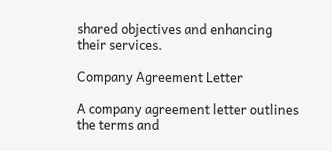shared objectives and enhancing their services.

Company Agreement Letter

A company agreement letter outlines the terms and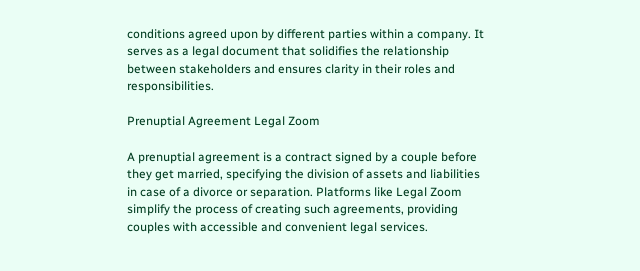conditions agreed upon by different parties within a company. It serves as a legal document that solidifies the relationship between stakeholders and ensures clarity in their roles and responsibilities.

Prenuptial Agreement Legal Zoom

A prenuptial agreement is a contract signed by a couple before they get married, specifying the division of assets and liabilities in case of a divorce or separation. Platforms like Legal Zoom simplify the process of creating such agreements, providing couples with accessible and convenient legal services.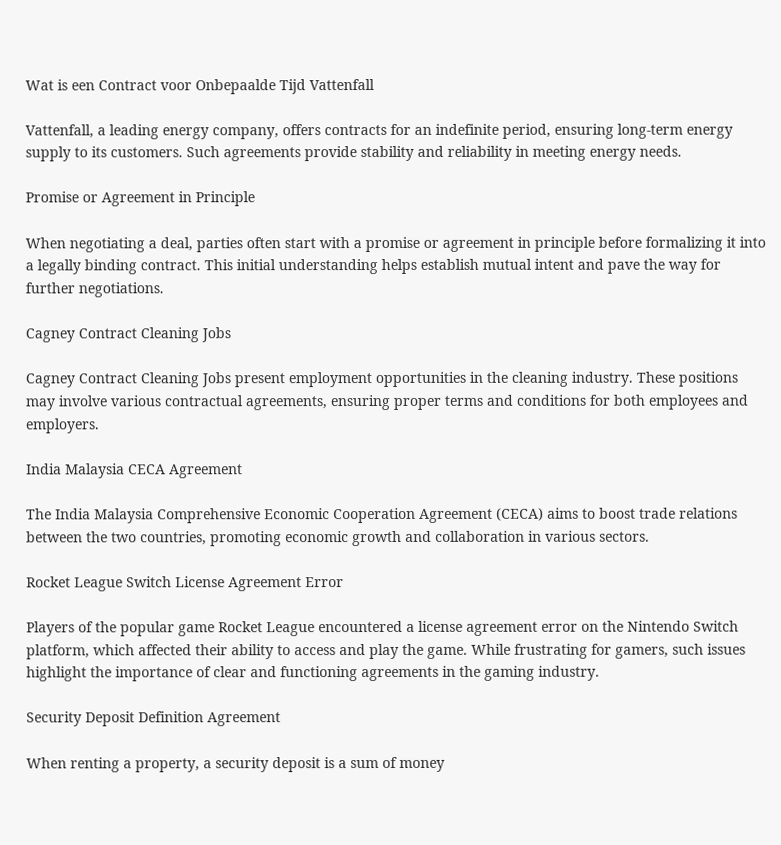Wat is een Contract voor Onbepaalde Tijd Vattenfall

Vattenfall, a leading energy company, offers contracts for an indefinite period, ensuring long-term energy supply to its customers. Such agreements provide stability and reliability in meeting energy needs.

Promise or Agreement in Principle

When negotiating a deal, parties often start with a promise or agreement in principle before formalizing it into a legally binding contract. This initial understanding helps establish mutual intent and pave the way for further negotiations.

Cagney Contract Cleaning Jobs

Cagney Contract Cleaning Jobs present employment opportunities in the cleaning industry. These positions may involve various contractual agreements, ensuring proper terms and conditions for both employees and employers.

India Malaysia CECA Agreement

The India Malaysia Comprehensive Economic Cooperation Agreement (CECA) aims to boost trade relations between the two countries, promoting economic growth and collaboration in various sectors.

Rocket League Switch License Agreement Error

Players of the popular game Rocket League encountered a license agreement error on the Nintendo Switch platform, which affected their ability to access and play the game. While frustrating for gamers, such issues highlight the importance of clear and functioning agreements in the gaming industry.

Security Deposit Definition Agreement

When renting a property, a security deposit is a sum of money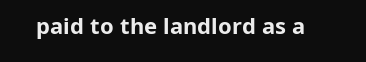paid to the landlord as a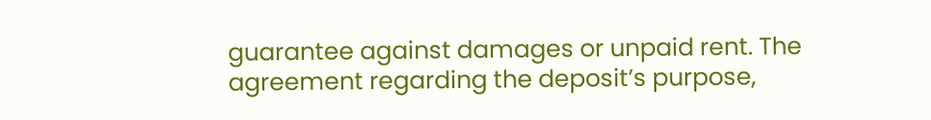guarantee against damages or unpaid rent. The agreement regarding the deposit’s purpose,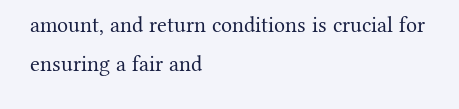amount, and return conditions is crucial for ensuring a fair and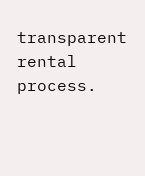transparent rental process.